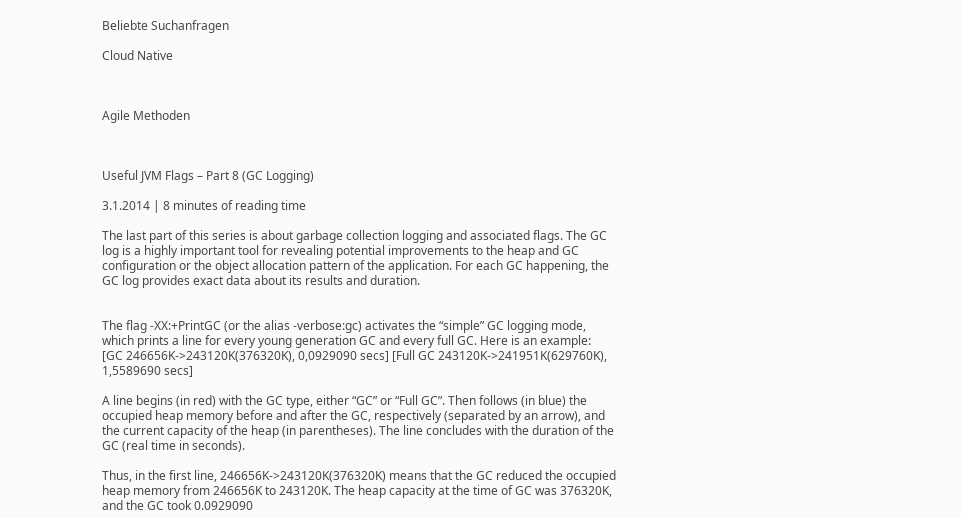Beliebte Suchanfragen

Cloud Native



Agile Methoden



Useful JVM Flags – Part 8 (GC Logging)

3.1.2014 | 8 minutes of reading time

The last part of this series is about garbage collection logging and associated flags. The GC log is a highly important tool for revealing potential improvements to the heap and GC configuration or the object allocation pattern of the application. For each GC happening, the GC log provides exact data about its results and duration.


The flag -XX:+PrintGC (or the alias -verbose:gc) activates the “simple” GC logging mode, which prints a line for every young generation GC and every full GC. Here is an example:
[GC 246656K->243120K(376320K), 0,0929090 secs] [Full GC 243120K->241951K(629760K), 1,5589690 secs]

A line begins (in red) with the GC type, either “GC” or “Full GC”. Then follows (in blue) the occupied heap memory before and after the GC, respectively (separated by an arrow), and the current capacity of the heap (in parentheses). The line concludes with the duration of the GC (real time in seconds).

Thus, in the first line, 246656K->243120K(376320K) means that the GC reduced the occupied heap memory from 246656K to 243120K. The heap capacity at the time of GC was 376320K, and the GC took 0.0929090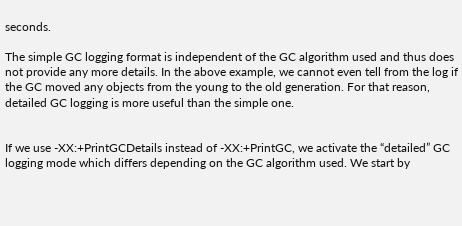seconds.

The simple GC logging format is independent of the GC algorithm used and thus does not provide any more details. In the above example, we cannot even tell from the log if the GC moved any objects from the young to the old generation. For that reason, detailed GC logging is more useful than the simple one.


If we use -XX:+PrintGCDetails instead of -XX:+PrintGC, we activate the “detailed” GC logging mode which differs depending on the GC algorithm used. We start by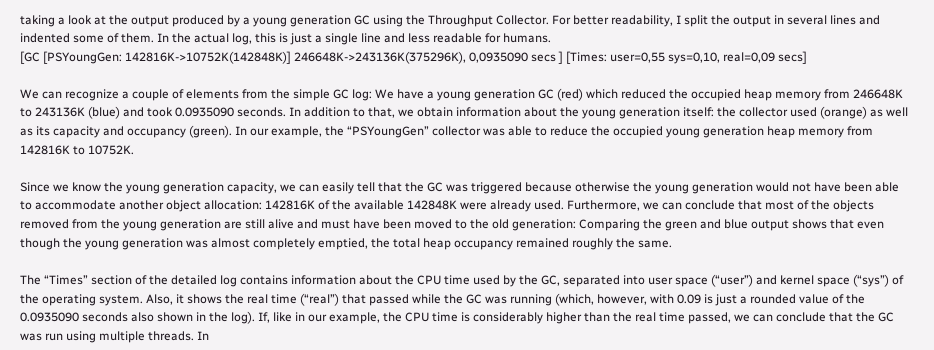taking a look at the output produced by a young generation GC using the Throughput Collector. For better readability, I split the output in several lines and indented some of them. In the actual log, this is just a single line and less readable for humans.
[GC [PSYoungGen: 142816K->10752K(142848K)] 246648K->243136K(375296K), 0,0935090 secs ] [Times: user=0,55 sys=0,10, real=0,09 secs]

We can recognize a couple of elements from the simple GC log: We have a young generation GC (red) which reduced the occupied heap memory from 246648K to 243136K (blue) and took 0.0935090 seconds. In addition to that, we obtain information about the young generation itself: the collector used (orange) as well as its capacity and occupancy (green). In our example, the “PSYoungGen” collector was able to reduce the occupied young generation heap memory from 142816K to 10752K.

Since we know the young generation capacity, we can easily tell that the GC was triggered because otherwise the young generation would not have been able to accommodate another object allocation: 142816K of the available 142848K were already used. Furthermore, we can conclude that most of the objects removed from the young generation are still alive and must have been moved to the old generation: Comparing the green and blue output shows that even though the young generation was almost completely emptied, the total heap occupancy remained roughly the same.

The “Times” section of the detailed log contains information about the CPU time used by the GC, separated into user space (“user”) and kernel space (“sys”) of the operating system. Also, it shows the real time (“real”) that passed while the GC was running (which, however, with 0.09 is just a rounded value of the 0.0935090 seconds also shown in the log). If, like in our example, the CPU time is considerably higher than the real time passed, we can conclude that the GC was run using multiple threads. In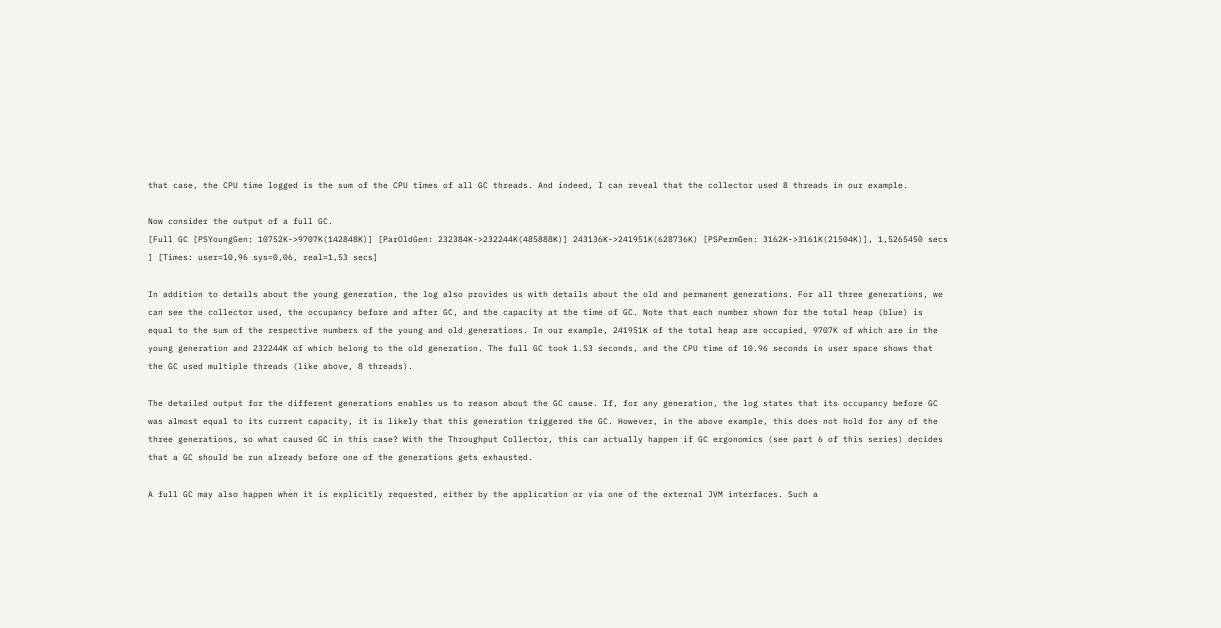that case, the CPU time logged is the sum of the CPU times of all GC threads. And indeed, I can reveal that the collector used 8 threads in our example.

Now consider the output of a full GC.
[Full GC [PSYoungGen: 10752K->9707K(142848K)] [ParOldGen: 232384K->232244K(485888K)] 243136K->241951K(628736K) [PSPermGen: 3162K->3161K(21504K)], 1,5265450 secs ] [Times: user=10,96 sys=0,06, real=1,53 secs]

In addition to details about the young generation, the log also provides us with details about the old and permanent generations. For all three generations, we can see the collector used, the occupancy before and after GC, and the capacity at the time of GC. Note that each number shown for the total heap (blue) is equal to the sum of the respective numbers of the young and old generations. In our example, 241951K of the total heap are occupied, 9707K of which are in the young generation and 232244K of which belong to the old generation. The full GC took 1.53 seconds, and the CPU time of 10.96 seconds in user space shows that the GC used multiple threads (like above, 8 threads).

The detailed output for the different generations enables us to reason about the GC cause. If, for any generation, the log states that its occupancy before GC was almost equal to its current capacity, it is likely that this generation triggered the GC. However, in the above example, this does not hold for any of the three generations, so what caused GC in this case? With the Throughput Collector, this can actually happen if GC ergonomics (see part 6 of this series) decides that a GC should be run already before one of the generations gets exhausted.

A full GC may also happen when it is explicitly requested, either by the application or via one of the external JVM interfaces. Such a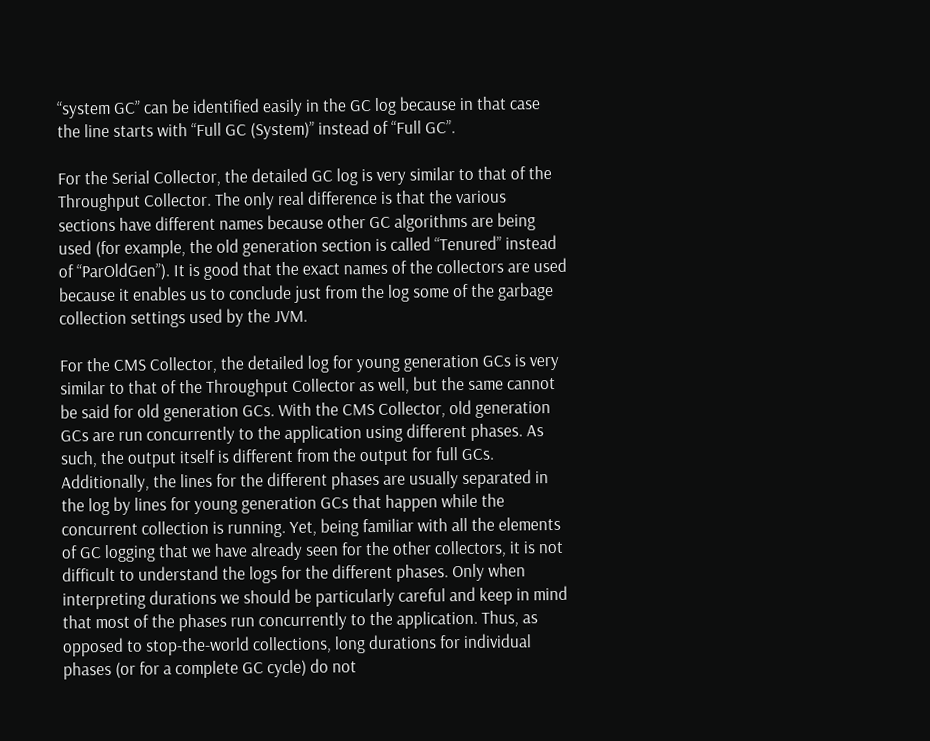“system GC” can be identified easily in the GC log because in that case the line starts with “Full GC (System)” instead of “Full GC”.

For the Serial Collector, the detailed GC log is very similar to that of the Throughput Collector. The only real difference is that the various sections have different names because other GC algorithms are being used (for example, the old generation section is called “Tenured” instead of “ParOldGen”). It is good that the exact names of the collectors are used because it enables us to conclude just from the log some of the garbage collection settings used by the JVM.

For the CMS Collector, the detailed log for young generation GCs is very similar to that of the Throughput Collector as well, but the same cannot be said for old generation GCs. With the CMS Collector, old generation GCs are run concurrently to the application using different phases. As such, the output itself is different from the output for full GCs. Additionally, the lines for the different phases are usually separated in the log by lines for young generation GCs that happen while the concurrent collection is running. Yet, being familiar with all the elements of GC logging that we have already seen for the other collectors, it is not difficult to understand the logs for the different phases. Only when interpreting durations we should be particularly careful and keep in mind that most of the phases run concurrently to the application. Thus, as opposed to stop-the-world collections, long durations for individual phases (or for a complete GC cycle) do not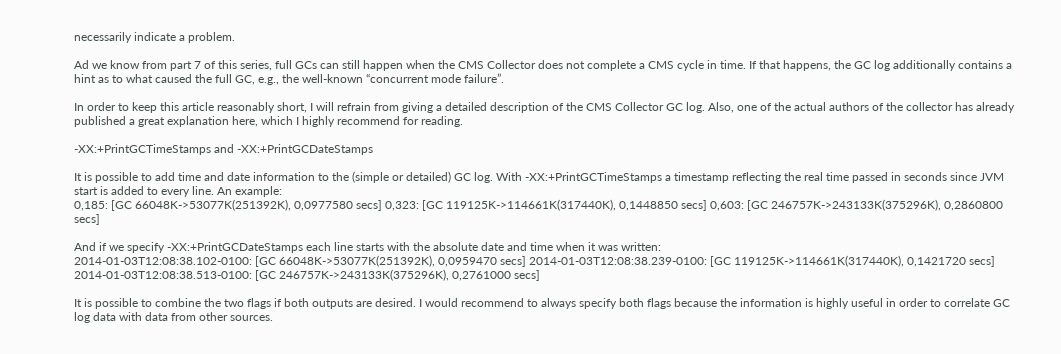necessarily indicate a problem.

Ad we know from part 7 of this series, full GCs can still happen when the CMS Collector does not complete a CMS cycle in time. If that happens, the GC log additionally contains a hint as to what caused the full GC, e.g., the well-known “concurrent mode failure”.

In order to keep this article reasonably short, I will refrain from giving a detailed description of the CMS Collector GC log. Also, one of the actual authors of the collector has already published a great explanation here, which I highly recommend for reading.

-XX:+PrintGCTimeStamps and -XX:+PrintGCDateStamps

It is possible to add time and date information to the (simple or detailed) GC log. With -XX:+PrintGCTimeStamps a timestamp reflecting the real time passed in seconds since JVM start is added to every line. An example:
0,185: [GC 66048K->53077K(251392K), 0,0977580 secs] 0,323: [GC 119125K->114661K(317440K), 0,1448850 secs] 0,603: [GC 246757K->243133K(375296K), 0,2860800 secs]

And if we specify -XX:+PrintGCDateStamps each line starts with the absolute date and time when it was written:
2014-01-03T12:08:38.102-0100: [GC 66048K->53077K(251392K), 0,0959470 secs] 2014-01-03T12:08:38.239-0100: [GC 119125K->114661K(317440K), 0,1421720 secs] 2014-01-03T12:08:38.513-0100: [GC 246757K->243133K(375296K), 0,2761000 secs]

It is possible to combine the two flags if both outputs are desired. I would recommend to always specify both flags because the information is highly useful in order to correlate GC log data with data from other sources.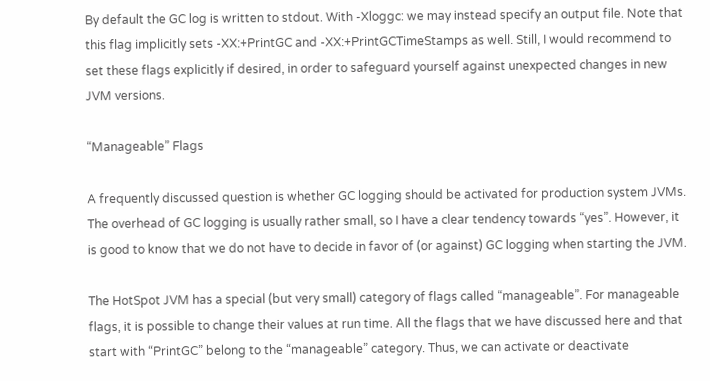By default the GC log is written to stdout. With -Xloggc: we may instead specify an output file. Note that this flag implicitly sets -XX:+PrintGC and -XX:+PrintGCTimeStamps as well. Still, I would recommend to set these flags explicitly if desired, in order to safeguard yourself against unexpected changes in new JVM versions.

“Manageable” Flags

A frequently discussed question is whether GC logging should be activated for production system JVMs. The overhead of GC logging is usually rather small, so I have a clear tendency towards “yes”. However, it is good to know that we do not have to decide in favor of (or against) GC logging when starting the JVM.

The HotSpot JVM has a special (but very small) category of flags called “manageable”. For manageable flags, it is possible to change their values at run time. All the flags that we have discussed here and that start with “PrintGC” belong to the “manageable” category. Thus, we can activate or deactivate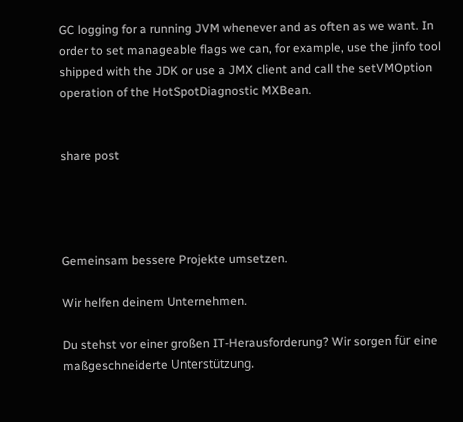GC logging for a running JVM whenever and as often as we want. In order to set manageable flags we can, for example, use the jinfo tool shipped with the JDK or use a JMX client and call the setVMOption operation of the HotSpotDiagnostic MXBean.


share post




Gemeinsam bessere Projekte umsetzen.

Wir helfen deinem Unternehmen.

Du stehst vor einer großen IT-Herausforderung? Wir sorgen für eine maßgeschneiderte Unterstützung.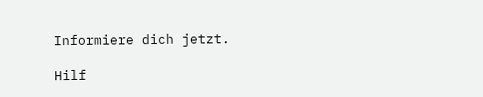Informiere dich jetzt.

Hilf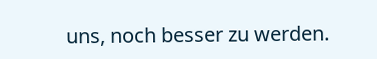uns, noch besser zu werden.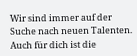Wir sind immer auf der Suche nach neuen Talenten. Auch für dich ist die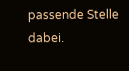passende Stelle dabei.